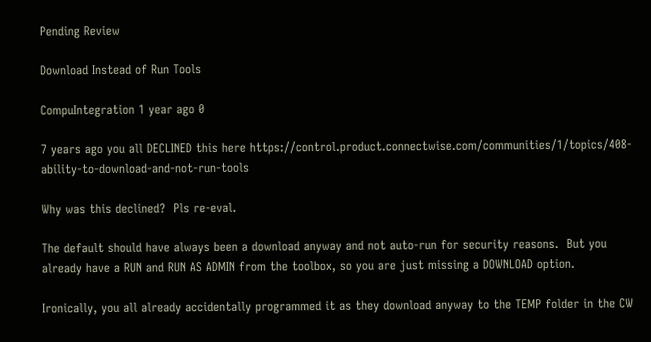Pending Review

Download Instead of Run Tools

CompuIntegration 1 year ago 0

7 years ago you all DECLINED this here https://control.product.connectwise.com/communities/1/topics/408-ability-to-download-and-not-run-tools

Why was this declined?  Pls re-eval.

The default should have always been a download anyway and not auto-run for security reasons.  But you already have a RUN and RUN AS ADMIN from the toolbox, so you are just missing a DOWNLOAD option.

Ironically, you all already accidentally programmed it as they download anyway to the TEMP folder in the CW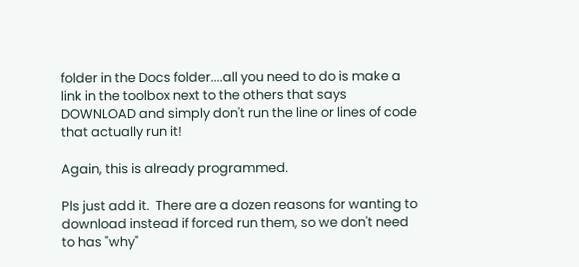folder in the Docs folder....all you need to do is make a link in the toolbox next to the others that says DOWNLOAD and simply don't run the line or lines of code that actually run it!

Again, this is already programmed.

Pls just add it.  There are a dozen reasons for wanting to download instead if forced run them, so we don't need to has "why"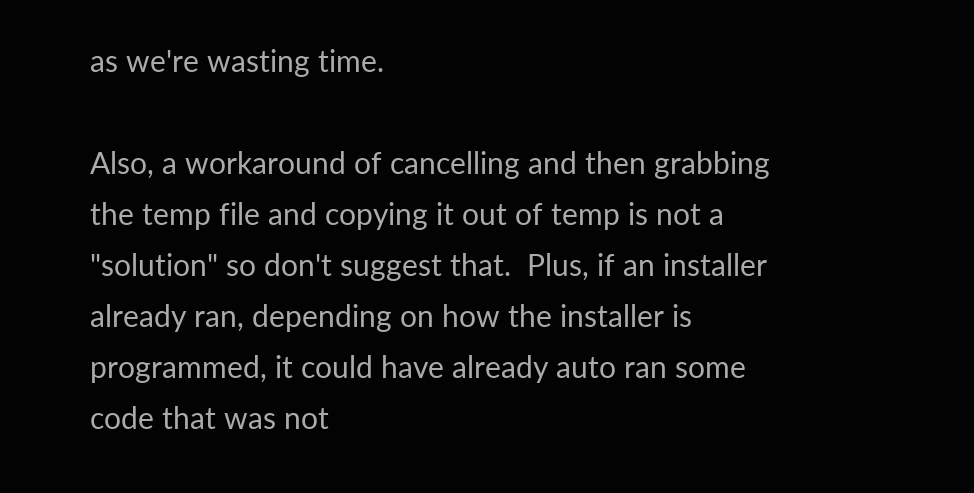as we're wasting time.

Also, a workaround of cancelling and then grabbing the temp file and copying it out of temp is not a "solution" so don't suggest that.  Plus, if an installer already ran, depending on how the installer is programmed, it could have already auto ran some code that was not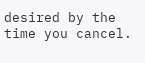desired by the time you cancel.